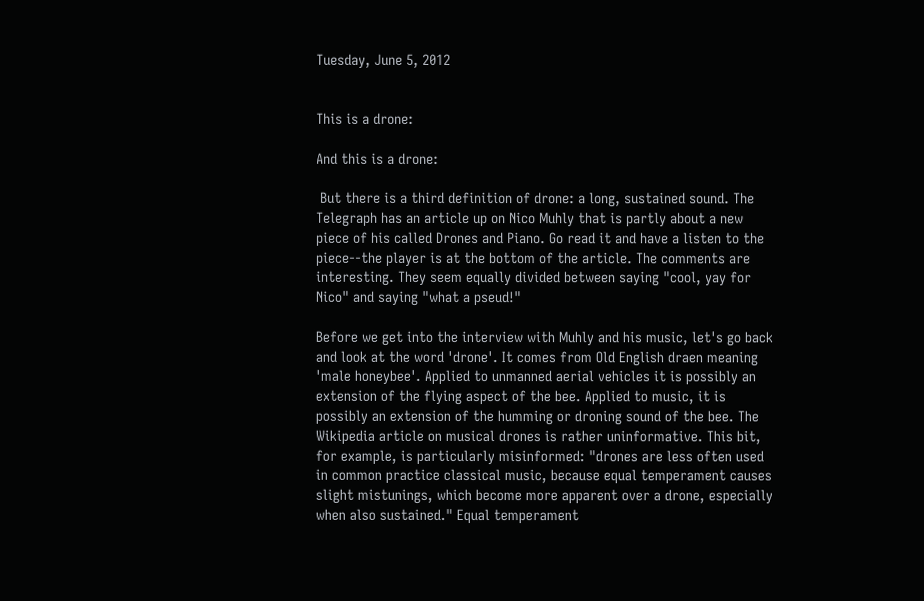Tuesday, June 5, 2012


This is a drone:

And this is a drone:

 But there is a third definition of drone: a long, sustained sound. The Telegraph has an article up on Nico Muhly that is partly about a new piece of his called Drones and Piano. Go read it and have a listen to the piece--the player is at the bottom of the article. The comments are interesting. They seem equally divided between saying "cool, yay for Nico" and saying "what a pseud!"

Before we get into the interview with Muhly and his music, let's go back and look at the word 'drone'. It comes from Old English draen meaning 'male honeybee'. Applied to unmanned aerial vehicles it is possibly an extension of the flying aspect of the bee. Applied to music, it is possibly an extension of the humming or droning sound of the bee. The Wikipedia article on musical drones is rather uninformative. This bit, for example, is particularly misinformed: "drones are less often used in common practice classical music, because equal temperament causes slight mistunings, which become more apparent over a drone, especially when also sustained." Equal temperament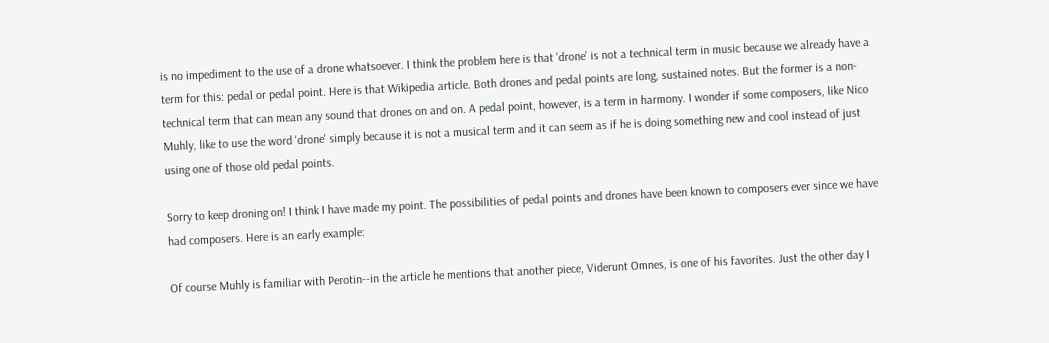is no impediment to the use of a drone whatsoever. I think the problem here is that 'drone' is not a technical term in music because we already have a term for this: pedal or pedal point. Here is that Wikipedia article. Both drones and pedal points are long, sustained notes. But the former is a non-technical term that can mean any sound that drones on and on. A pedal point, however, is a term in harmony. I wonder if some composers, like Nico Muhly, like to use the word 'drone' simply because it is not a musical term and it can seem as if he is doing something new and cool instead of just using one of those old pedal points.

Sorry to keep droning on! I think I have made my point. The possibilities of pedal points and drones have been known to composers ever since we have had composers. Here is an early example:

Of course Muhly is familiar with Perotin--in the article he mentions that another piece, Viderunt Omnes, is one of his favorites. Just the other day I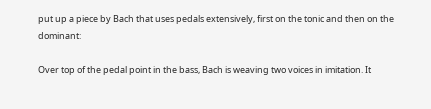put up a piece by Bach that uses pedals extensively, first on the tonic and then on the dominant:

Over top of the pedal point in the bass, Bach is weaving two voices in imitation. It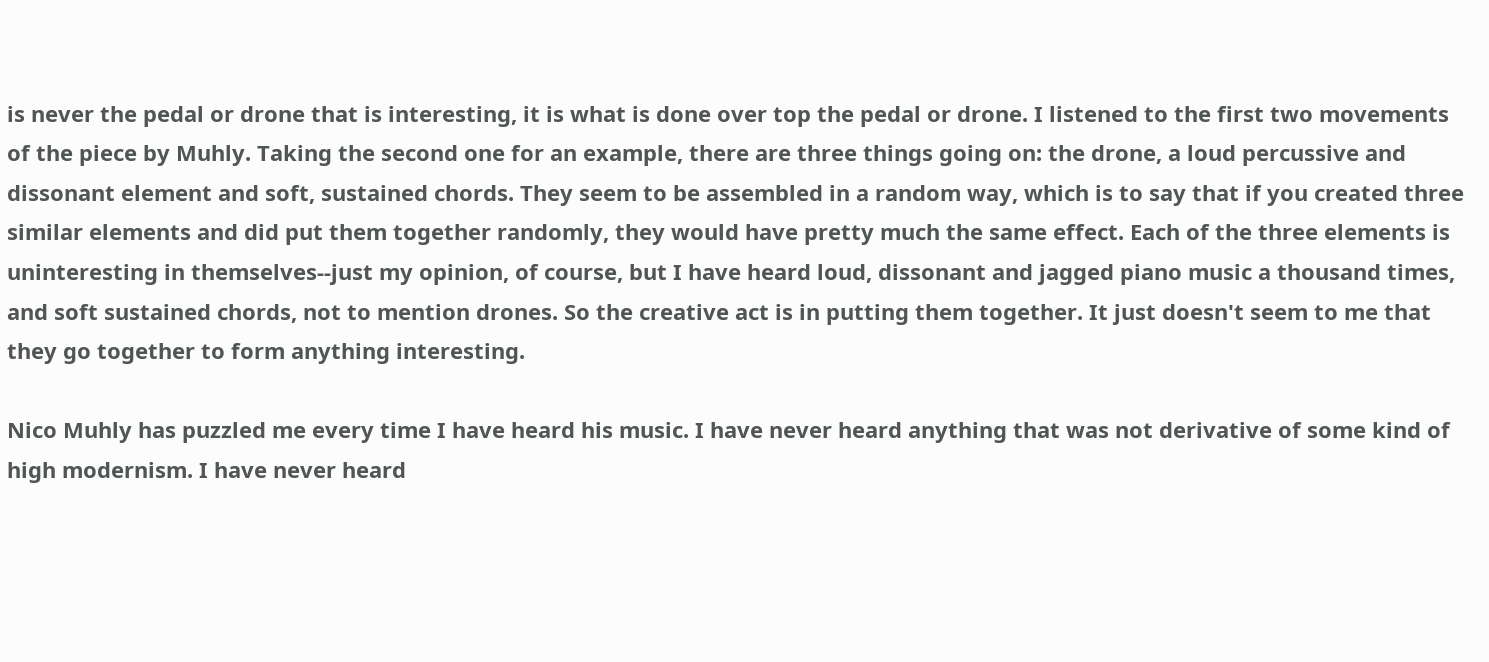is never the pedal or drone that is interesting, it is what is done over top the pedal or drone. I listened to the first two movements of the piece by Muhly. Taking the second one for an example, there are three things going on: the drone, a loud percussive and dissonant element and soft, sustained chords. They seem to be assembled in a random way, which is to say that if you created three similar elements and did put them together randomly, they would have pretty much the same effect. Each of the three elements is uninteresting in themselves--just my opinion, of course, but I have heard loud, dissonant and jagged piano music a thousand times, and soft sustained chords, not to mention drones. So the creative act is in putting them together. It just doesn't seem to me that they go together to form anything interesting.

Nico Muhly has puzzled me every time I have heard his music. I have never heard anything that was not derivative of some kind of high modernism. I have never heard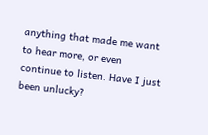anything that made me want to hear more, or even continue to listen. Have I just been unlucky?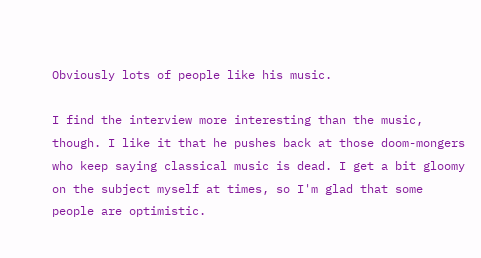Obviously lots of people like his music.

I find the interview more interesting than the music, though. I like it that he pushes back at those doom-mongers who keep saying classical music is dead. I get a bit gloomy on the subject myself at times, so I'm glad that some people are optimistic.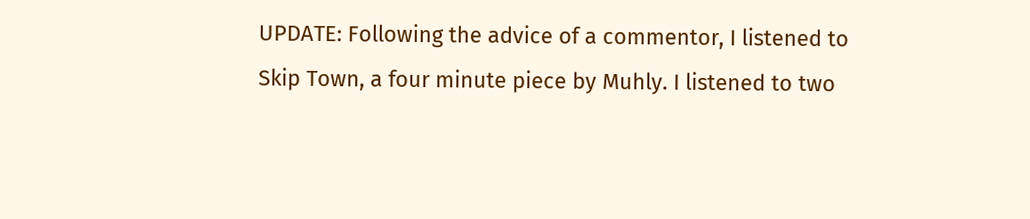UPDATE: Following the advice of a commentor, I listened to Skip Town, a four minute piece by Muhly. I listened to two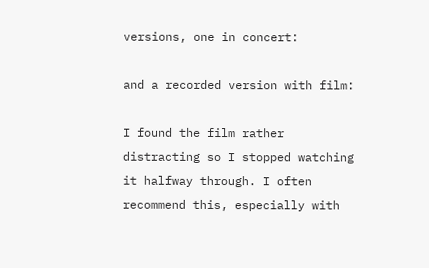versions, one in concert:

and a recorded version with film:

I found the film rather distracting so I stopped watching it halfway through. I often recommend this, especially with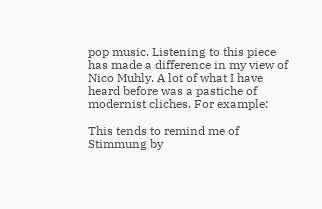pop music. Listening to this piece has made a difference in my view of Nico Muhly. A lot of what I have heard before was a pastiche of modernist cliches. For example:

This tends to remind me of Stimmung by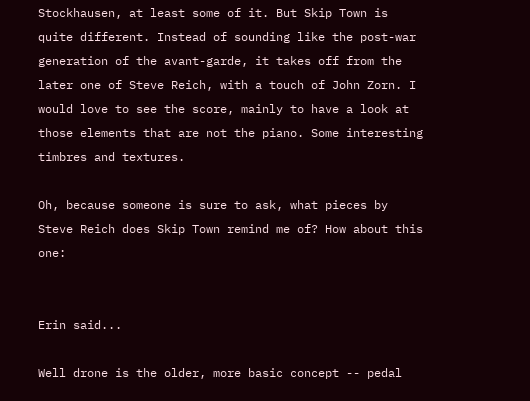Stockhausen, at least some of it. But Skip Town is quite different. Instead of sounding like the post-war generation of the avant-garde, it takes off from the later one of Steve Reich, with a touch of John Zorn. I would love to see the score, mainly to have a look at those elements that are not the piano. Some interesting timbres and textures.

Oh, because someone is sure to ask, what pieces by Steve Reich does Skip Town remind me of? How about this one:


Erin said...

Well drone is the older, more basic concept -- pedal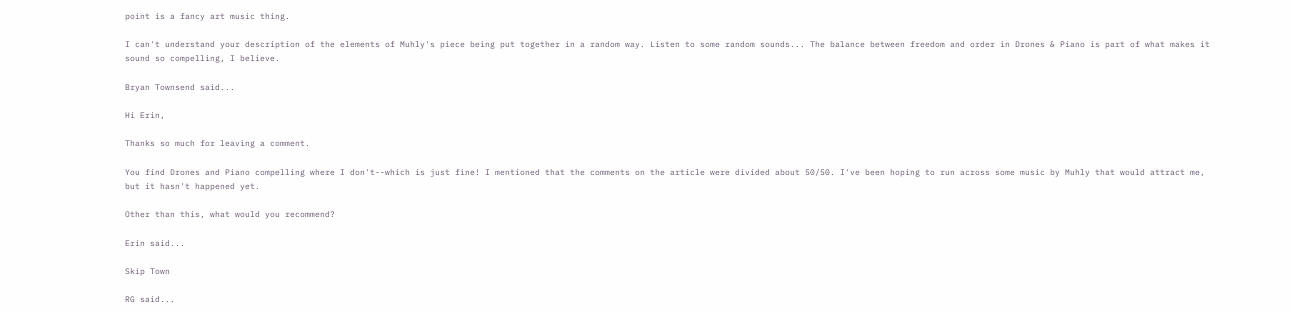point is a fancy art music thing.

I can't understand your description of the elements of Muhly's piece being put together in a random way. Listen to some random sounds... The balance between freedom and order in Drones & Piano is part of what makes it sound so compelling, I believe.

Bryan Townsend said...

Hi Erin,

Thanks so much for leaving a comment.

You find Drones and Piano compelling where I don't--which is just fine! I mentioned that the comments on the article were divided about 50/50. I've been hoping to run across some music by Muhly that would attract me, but it hasn't happened yet.

Other than this, what would you recommend?

Erin said...

Skip Town

RG said...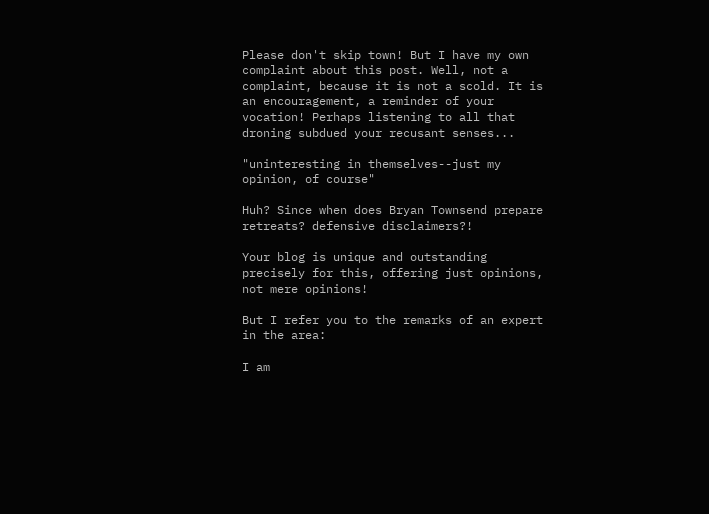Please don't skip town! But I have my own complaint about this post. Well, not a complaint, because it is not a scold. It is an encouragement, a reminder of your vocation! Perhaps listening to all that droning subdued your recusant senses...

"uninteresting in themselves--just my opinion, of course"

Huh? Since when does Bryan Townsend prepare retreats? defensive disclaimers?!

Your blog is unique and outstanding precisely for this, offering just opinions, not mere opinions!

But I refer you to the remarks of an expert in the area:

I am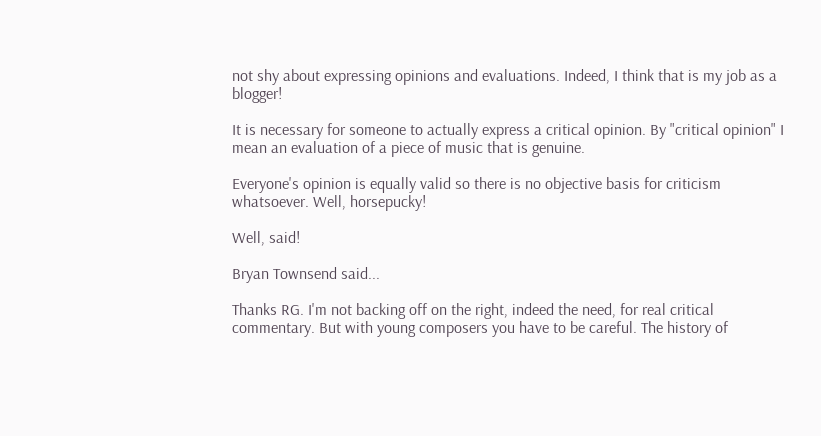not shy about expressing opinions and evaluations. Indeed, I think that is my job as a blogger!

It is necessary for someone to actually express a critical opinion. By "critical opinion" I mean an evaluation of a piece of music that is genuine.

Everyone's opinion is equally valid so there is no objective basis for criticism whatsoever. Well, horsepucky!

Well, said!

Bryan Townsend said...

Thanks RG. I'm not backing off on the right, indeed the need, for real critical commentary. But with young composers you have to be careful. The history of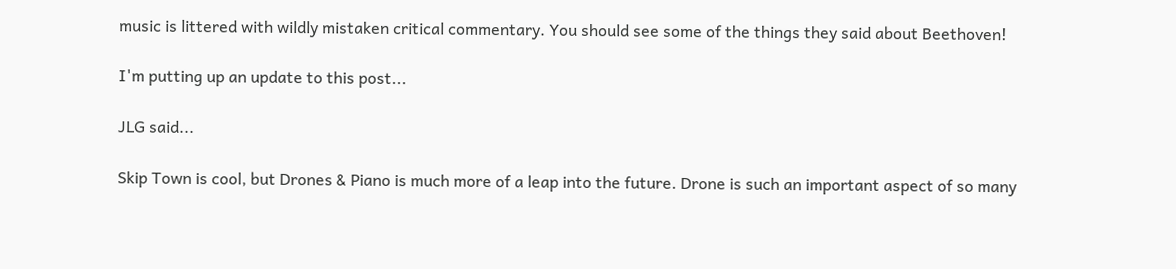music is littered with wildly mistaken critical commentary. You should see some of the things they said about Beethoven!

I'm putting up an update to this post...

JLG said...

Skip Town is cool, but Drones & Piano is much more of a leap into the future. Drone is such an important aspect of so many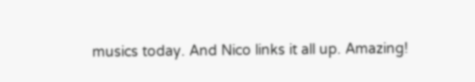musics today. And Nico links it all up. Amazing!